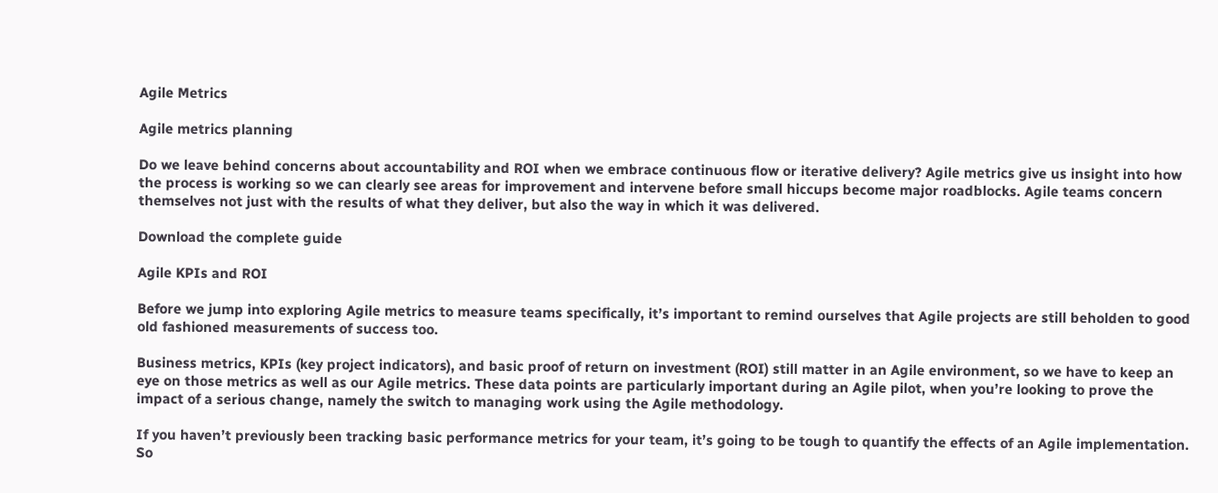Agile Metrics

Agile metrics planning

Do we leave behind concerns about accountability and ROI when we embrace continuous flow or iterative delivery? Agile metrics give us insight into how the process is working so we can clearly see areas for improvement and intervene before small hiccups become major roadblocks. Agile teams concern themselves not just with the results of what they deliver, but also the way in which it was delivered.

Download the complete guide

Agile KPIs and ROI

Before we jump into exploring Agile metrics to measure teams specifically, it’s important to remind ourselves that Agile projects are still beholden to good old fashioned measurements of success too.

Business metrics, KPIs (key project indicators), and basic proof of return on investment (ROI) still matter in an Agile environment, so we have to keep an eye on those metrics as well as our Agile metrics. These data points are particularly important during an Agile pilot, when you’re looking to prove the impact of a serious change, namely the switch to managing work using the Agile methodology.

If you haven’t previously been tracking basic performance metrics for your team, it’s going to be tough to quantify the effects of an Agile implementation. So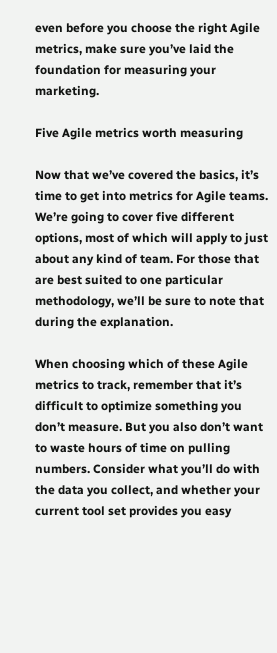even before you choose the right Agile metrics, make sure you’ve laid the foundation for measuring your marketing.

Five Agile metrics worth measuring

Now that we’ve covered the basics, it’s time to get into metrics for Agile teams. We’re going to cover five different options, most of which will apply to just about any kind of team. For those that are best suited to one particular methodology, we’ll be sure to note that during the explanation.

When choosing which of these Agile metrics to track, remember that it’s difficult to optimize something you don’t measure. But you also don’t want to waste hours of time on pulling numbers. Consider what you’ll do with the data you collect, and whether your current tool set provides you easy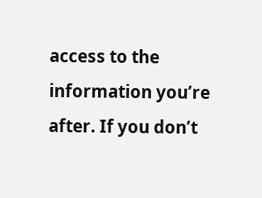access to the information you’re after. If you don’t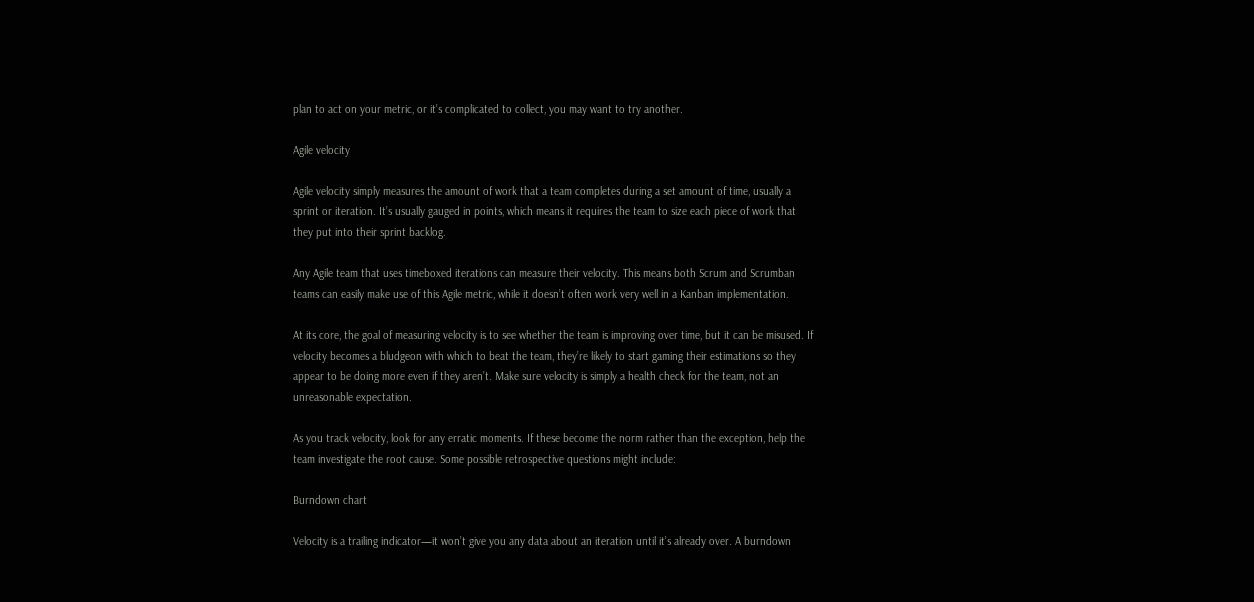plan to act on your metric, or it’s complicated to collect, you may want to try another.

Agile velocity

Agile velocity simply measures the amount of work that a team completes during a set amount of time, usually a sprint or iteration. It’s usually gauged in points, which means it requires the team to size each piece of work that they put into their sprint backlog.

Any Agile team that uses timeboxed iterations can measure their velocity. This means both Scrum and Scrumban teams can easily make use of this Agile metric, while it doesn’t often work very well in a Kanban implementation.

At its core, the goal of measuring velocity is to see whether the team is improving over time, but it can be misused. If velocity becomes a bludgeon with which to beat the team, they’re likely to start gaming their estimations so they appear to be doing more even if they aren’t. Make sure velocity is simply a health check for the team, not an unreasonable expectation.

As you track velocity, look for any erratic moments. If these become the norm rather than the exception, help the team investigate the root cause. Some possible retrospective questions might include:

Burndown chart

Velocity is a trailing indicator—it won’t give you any data about an iteration until it’s already over. A burndown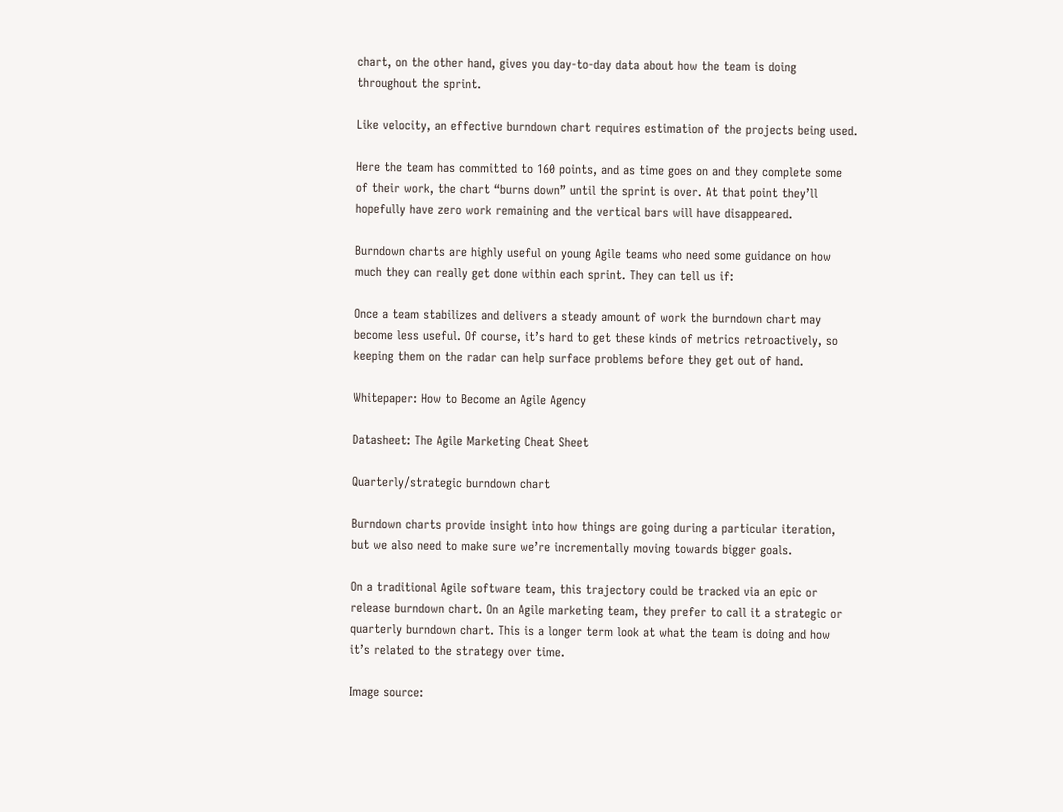chart, on the other hand, gives you day-to-day data about how the team is doing throughout the sprint.

Like velocity, an effective burndown chart requires estimation of the projects being used.

Here the team has committed to 160 points, and as time goes on and they complete some of their work, the chart “burns down” until the sprint is over. At that point they’ll hopefully have zero work remaining and the vertical bars will have disappeared.

Burndown charts are highly useful on young Agile teams who need some guidance on how much they can really get done within each sprint. They can tell us if:

Once a team stabilizes and delivers a steady amount of work the burndown chart may become less useful. Of course, it’s hard to get these kinds of metrics retroactively, so keeping them on the radar can help surface problems before they get out of hand.

Whitepaper: How to Become an Agile Agency

Datasheet: The Agile Marketing Cheat Sheet

Quarterly/strategic burndown chart

Burndown charts provide insight into how things are going during a particular iteration, but we also need to make sure we’re incrementally moving towards bigger goals.

On a traditional Agile software team, this trajectory could be tracked via an epic or release burndown chart. On an Agile marketing team, they prefer to call it a strategic or quarterly burndown chart. This is a longer term look at what the team is doing and how it’s related to the strategy over time.

Image source: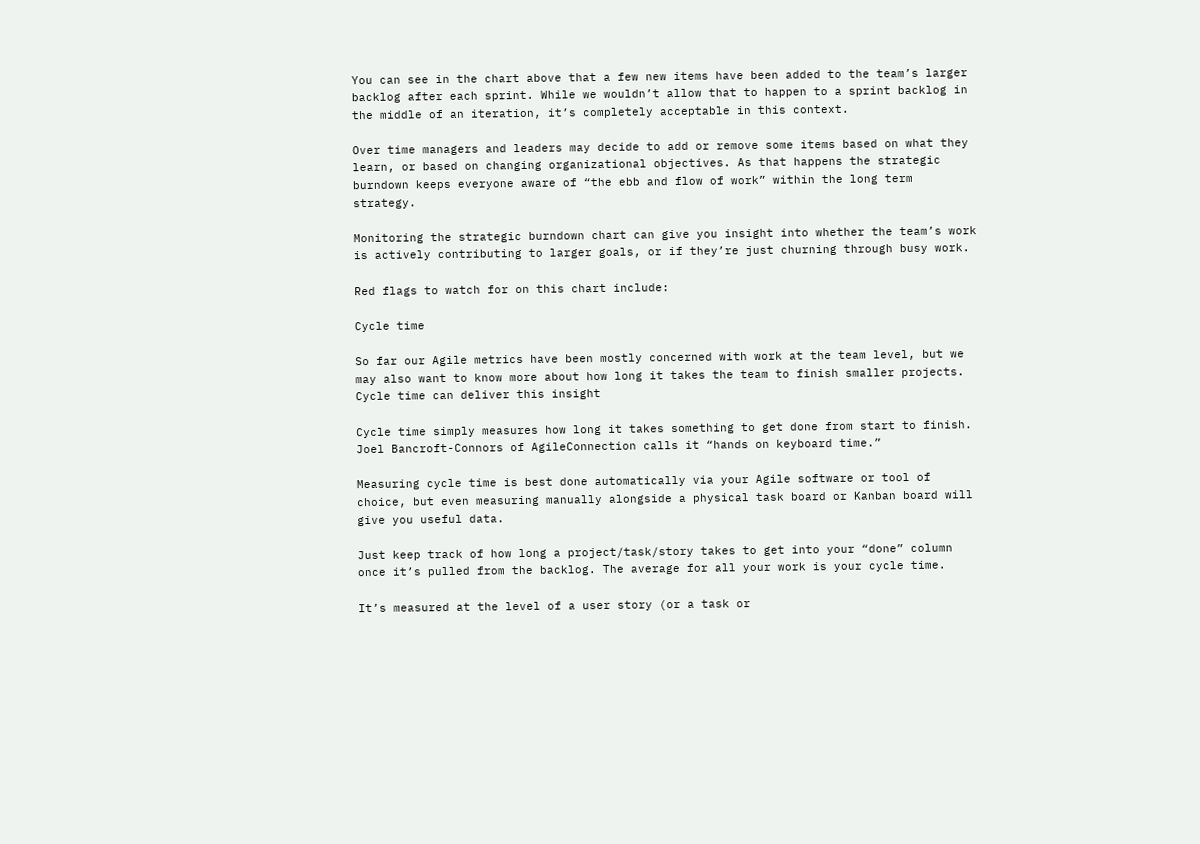You can see in the chart above that a few new items have been added to the team’s larger backlog after each sprint. While we wouldn’t allow that to happen to a sprint backlog in the middle of an iteration, it’s completely acceptable in this context.

Over time managers and leaders may decide to add or remove some items based on what they learn, or based on changing organizational objectives. As that happens the strategic burndown keeps everyone aware of “the ebb and flow of work” within the long term strategy.

Monitoring the strategic burndown chart can give you insight into whether the team’s work is actively contributing to larger goals, or if they’re just churning through busy work.

Red flags to watch for on this chart include:

Cycle time

So far our Agile metrics have been mostly concerned with work at the team level, but we may also want to know more about how long it takes the team to finish smaller projects. Cycle time can deliver this insight

Cycle time simply measures how long it takes something to get done from start to finish. Joel Bancroft-Connors of AgileConnection calls it “hands on keyboard time.”

Measuring cycle time is best done automatically via your Agile software or tool of choice, but even measuring manually alongside a physical task board or Kanban board will give you useful data.

Just keep track of how long a project/task/story takes to get into your “done” column once it’s pulled from the backlog. The average for all your work is your cycle time.

It’s measured at the level of a user story (or a task or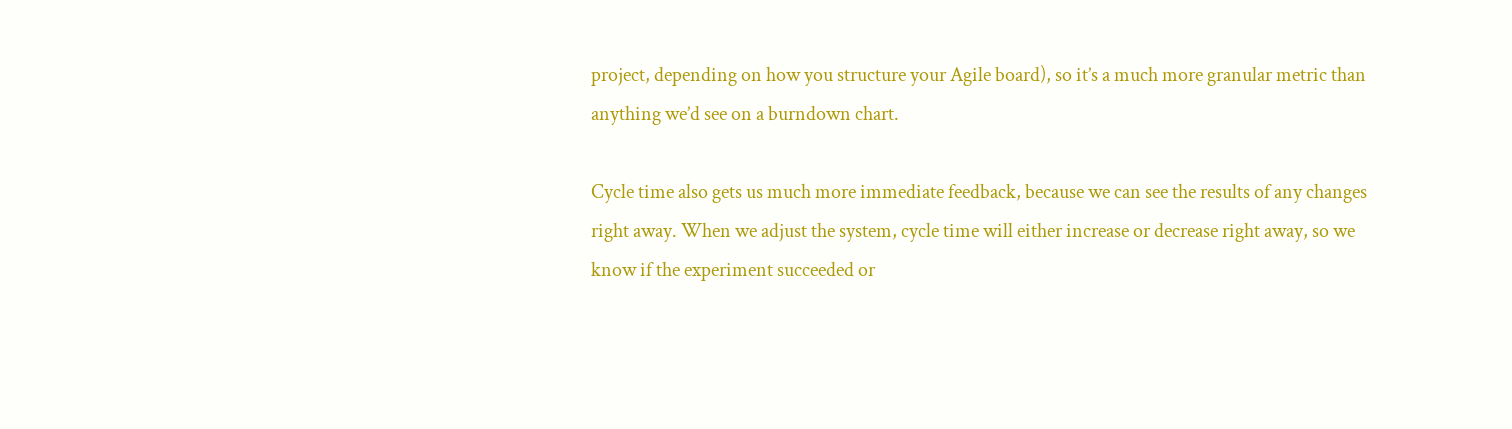project, depending on how you structure your Agile board), so it’s a much more granular metric than anything we’d see on a burndown chart.

Cycle time also gets us much more immediate feedback, because we can see the results of any changes right away. When we adjust the system, cycle time will either increase or decrease right away, so we know if the experiment succeeded or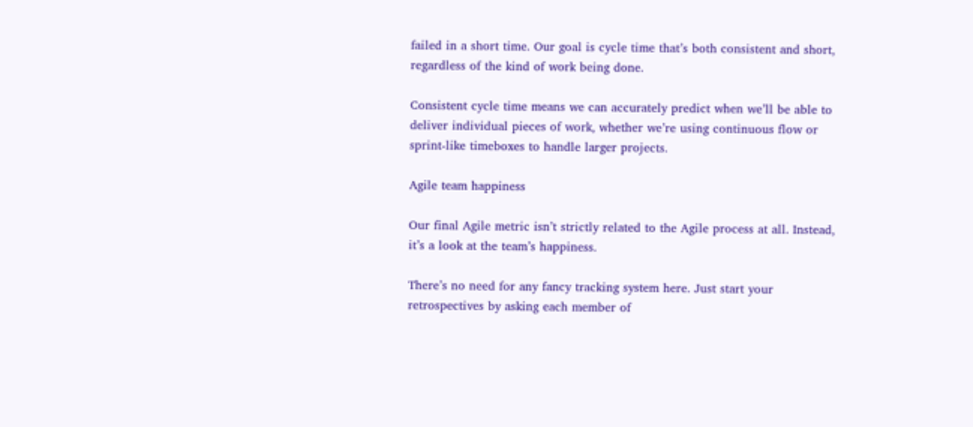failed in a short time. Our goal is cycle time that’s both consistent and short, regardless of the kind of work being done.

Consistent cycle time means we can accurately predict when we’ll be able to deliver individual pieces of work, whether we’re using continuous flow or sprint-like timeboxes to handle larger projects.

Agile team happiness

Our final Agile metric isn’t strictly related to the Agile process at all. Instead, it’s a look at the team’s happiness.

There’s no need for any fancy tracking system here. Just start your retrospectives by asking each member of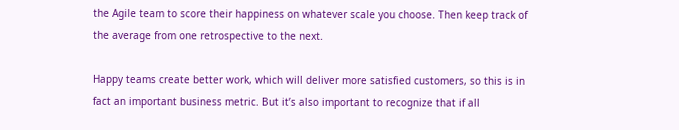the Agile team to score their happiness on whatever scale you choose. Then keep track of the average from one retrospective to the next.

Happy teams create better work, which will deliver more satisfied customers, so this is in fact an important business metric. But it’s also important to recognize that if all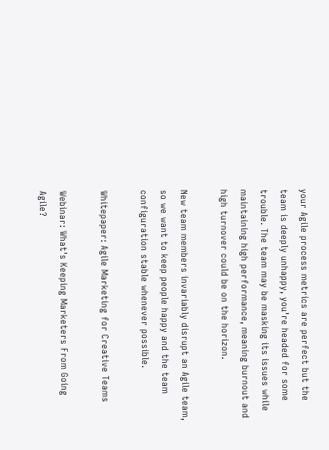your Agile process metrics are perfect but the team is deeply unhappy, you’re headed for some trouble. The team may be masking its issues while maintaining high performance, meaning burnout and high turnover could be on the horizon.

New team members invariably disrupt an Agile team, so we want to keep people happy and the team configuration stable whenever possible.

Whitepaper: Agile Marketing for Creative Teams

Webinar: What's Keeping Marketers From Going Agile?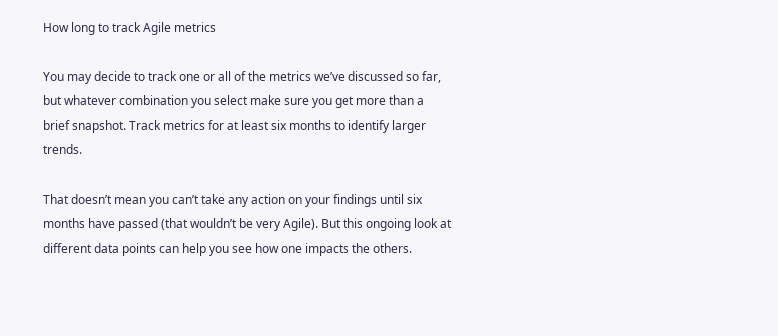How long to track Agile metrics

You may decide to track one or all of the metrics we’ve discussed so far, but whatever combination you select make sure you get more than a brief snapshot. Track metrics for at least six months to identify larger trends.

That doesn’t mean you can’t take any action on your findings until six months have passed (that wouldn’t be very Agile). But this ongoing look at different data points can help you see how one impacts the others.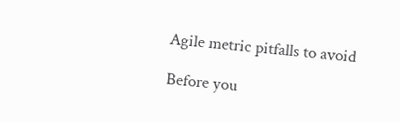Agile metric pitfalls to avoid

Before you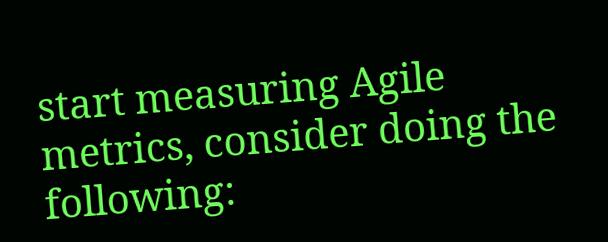start measuring Agile metrics, consider doing the following: